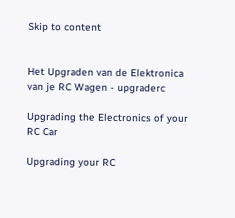Skip to content


Het Upgraden van de Elektronica van je RC Wagen - upgraderc

Upgrading the Electronics of your RC Car

Upgrading your RC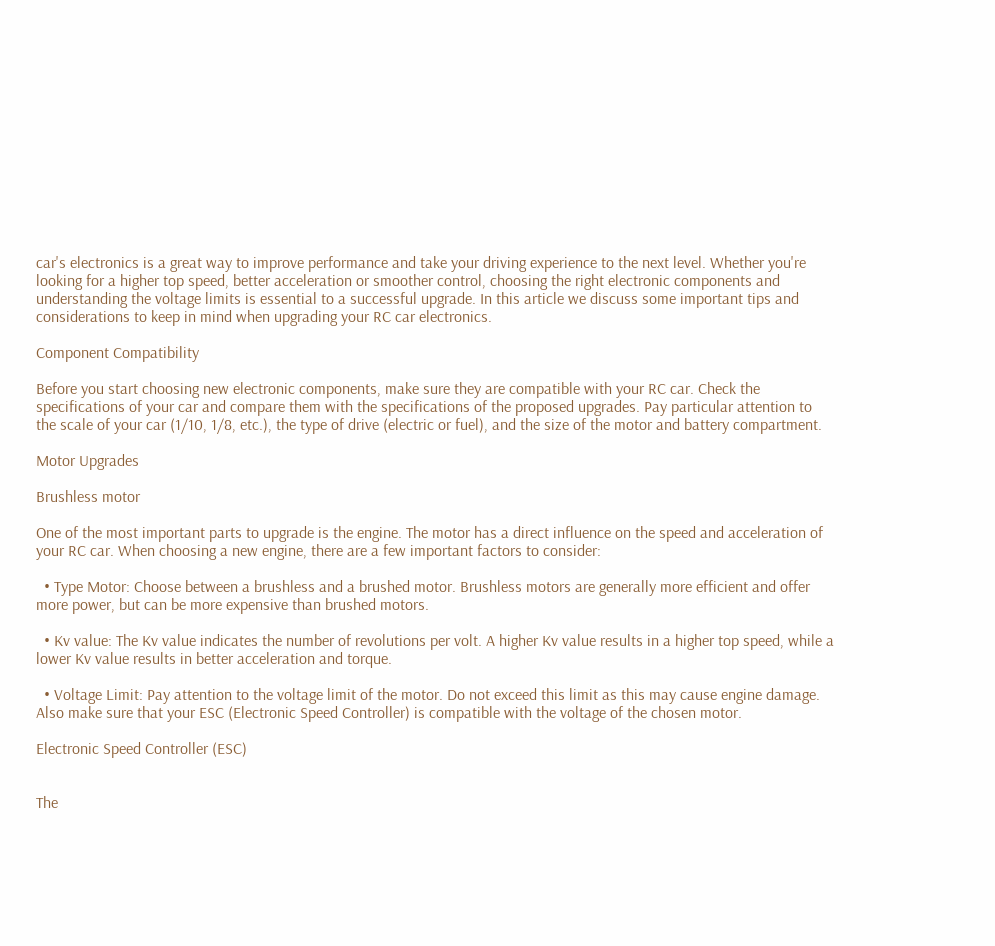car's electronics is a great way to improve performance and take your driving experience to the next level. Whether you're looking for a higher top speed, better acceleration or smoother control, choosing the right electronic components and understanding the voltage limits is essential to a successful upgrade. In this article we discuss some important tips and considerations to keep in mind when upgrading your RC car electronics.

Component Compatibility

Before you start choosing new electronic components, make sure they are compatible with your RC car. Check the specifications of your car and compare them with the specifications of the proposed upgrades. Pay particular attention to the scale of your car (1/10, 1/8, etc.), the type of drive (electric or fuel), and the size of the motor and battery compartment.

Motor Upgrades

Brushless motor

One of the most important parts to upgrade is the engine. The motor has a direct influence on the speed and acceleration of your RC car. When choosing a new engine, there are a few important factors to consider:

  • Type Motor: Choose between a brushless and a brushed motor. Brushless motors are generally more efficient and offer more power, but can be more expensive than brushed motors.

  • Kv value: The Kv value indicates the number of revolutions per volt. A higher Kv value results in a higher top speed, while a lower Kv value results in better acceleration and torque.

  • Voltage Limit: Pay attention to the voltage limit of the motor. Do not exceed this limit as this may cause engine damage. Also make sure that your ESC (Electronic Speed Controller) is compatible with the voltage of the chosen motor.

Electronic Speed Controller (ESC)


The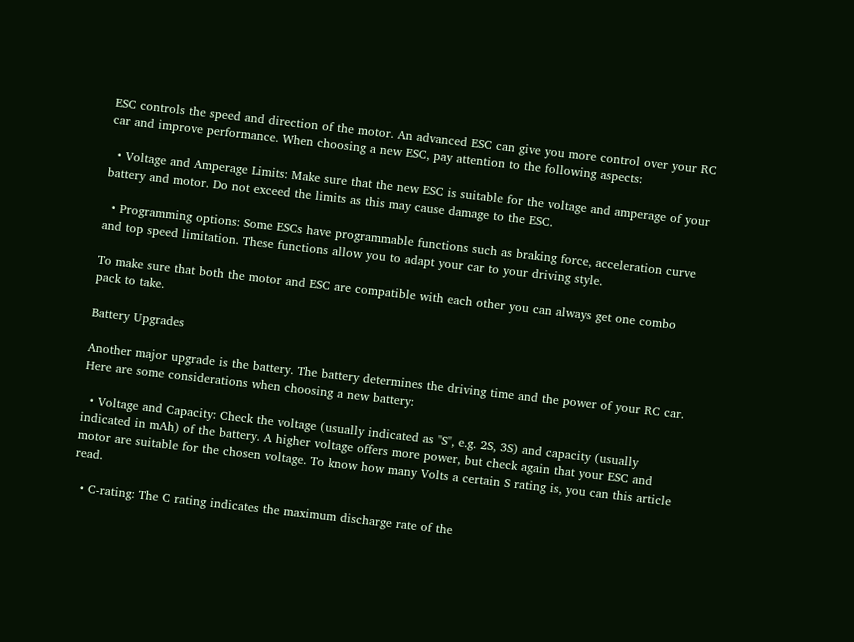ESC controls the speed and direction of the motor. An advanced ESC can give you more control over your RC car and improve performance. When choosing a new ESC, pay attention to the following aspects:

  • Voltage and Amperage Limits: Make sure that the new ESC is suitable for the voltage and amperage of your battery and motor. Do not exceed the limits as this may cause damage to the ESC.

  • Programming options: Some ESCs have programmable functions such as braking force, acceleration curve and top speed limitation. These functions allow you to adapt your car to your driving style.

To make sure that both the motor and ESC are compatible with each other you can always get one combo pack to take.

Battery Upgrades

Another major upgrade is the battery. The battery determines the driving time and the power of your RC car. Here are some considerations when choosing a new battery:

  • Voltage and Capacity: Check the voltage (usually indicated as "S", e.g. 2S, 3S) and capacity (usually indicated in mAh) of the battery. A higher voltage offers more power, but check again that your ESC and motor are suitable for the chosen voltage. To know how many Volts a certain S rating is, you can this article read.

  • C-rating: The C rating indicates the maximum discharge rate of the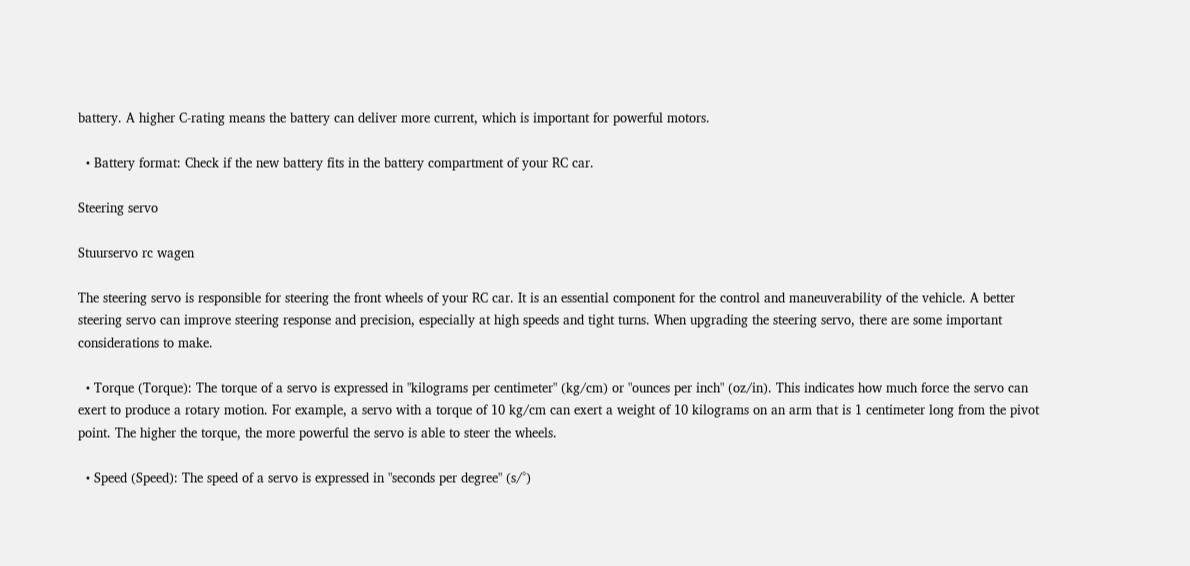battery. A higher C-rating means the battery can deliver more current, which is important for powerful motors.

  • Battery format: Check if the new battery fits in the battery compartment of your RC car.

Steering servo

Stuurservo rc wagen

The steering servo is responsible for steering the front wheels of your RC car. It is an essential component for the control and maneuverability of the vehicle. A better steering servo can improve steering response and precision, especially at high speeds and tight turns. When upgrading the steering servo, there are some important considerations to make.

  • Torque (Torque): The torque of a servo is expressed in "kilograms per centimeter" (kg/cm) or "ounces per inch" (oz/in). This indicates how much force the servo can exert to produce a rotary motion. For example, a servo with a torque of 10 kg/cm can exert a weight of 10 kilograms on an arm that is 1 centimeter long from the pivot point. The higher the torque, the more powerful the servo is able to steer the wheels.

  • Speed (Speed): The speed of a servo is expressed in "seconds per degree" (s/°)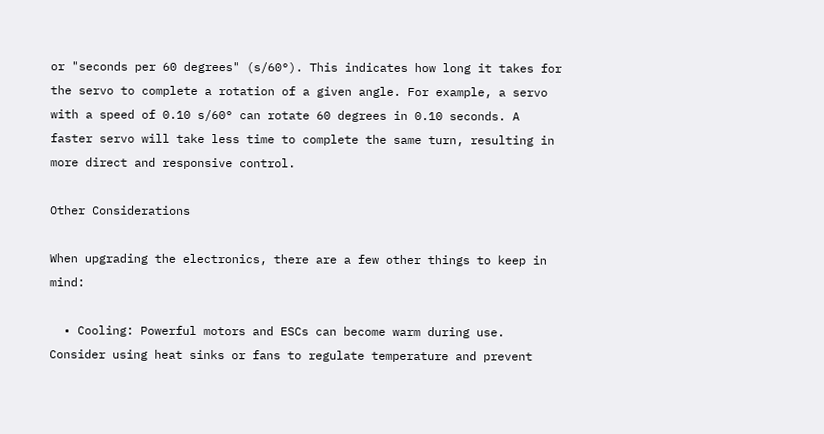or "seconds per 60 degrees" (s/60°). This indicates how long it takes for the servo to complete a rotation of a given angle. For example, a servo with a speed of 0.10 s/60° can rotate 60 degrees in 0.10 seconds. A faster servo will take less time to complete the same turn, resulting in more direct and responsive control.

Other Considerations

When upgrading the electronics, there are a few other things to keep in mind:

  • Cooling: Powerful motors and ESCs can become warm during use. Consider using heat sinks or fans to regulate temperature and prevent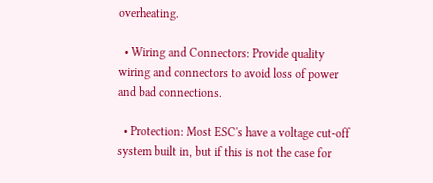overheating.

  • Wiring and Connectors: Provide quality wiring and connectors to avoid loss of power and bad connections.

  • Protection: Most ESC's have a voltage cut-off system built in, but if this is not the case for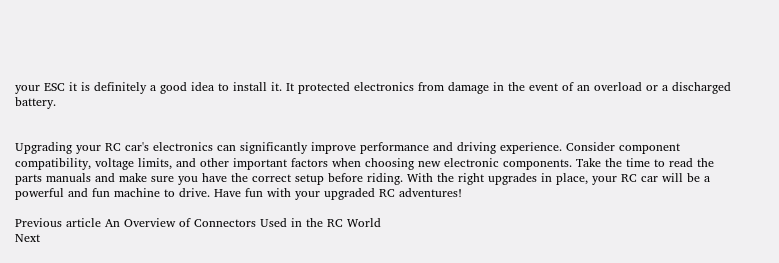your ESC it is definitely a good idea to install it. It protected electronics from damage in the event of an overload or a discharged battery.


Upgrading your RC car's electronics can significantly improve performance and driving experience. Consider component compatibility, voltage limits, and other important factors when choosing new electronic components. Take the time to read the parts manuals and make sure you have the correct setup before riding. With the right upgrades in place, your RC car will be a powerful and fun machine to drive. Have fun with your upgraded RC adventures!

Previous article An Overview of Connectors Used in the RC World
Next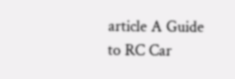article A Guide to RC Car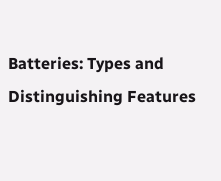Batteries: Types and Distinguishing Features